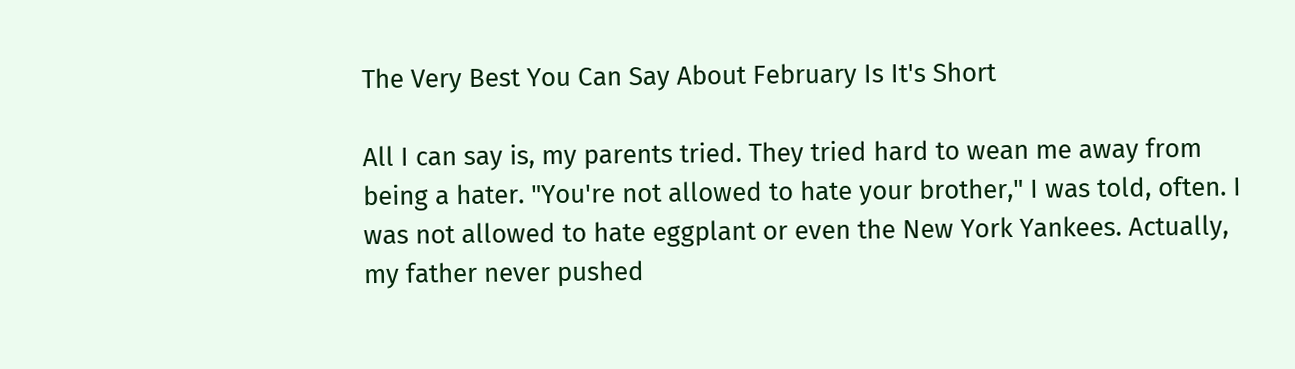The Very Best You Can Say About February Is It's Short

All I can say is, my parents tried. They tried hard to wean me away from being a hater. "You're not allowed to hate your brother," I was told, often. I was not allowed to hate eggplant or even the New York Yankees. Actually, my father never pushed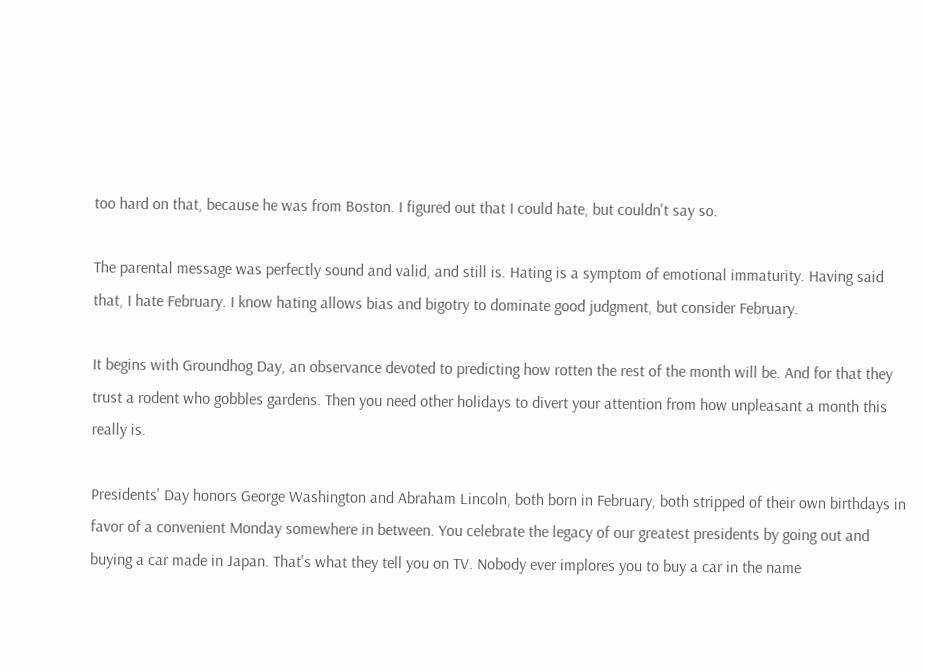too hard on that, because he was from Boston. I figured out that I could hate, but couldn't say so.

The parental message was perfectly sound and valid, and still is. Hating is a symptom of emotional immaturity. Having said that, I hate February. I know hating allows bias and bigotry to dominate good judgment, but consider February.

It begins with Groundhog Day, an observance devoted to predicting how rotten the rest of the month will be. And for that they trust a rodent who gobbles gardens. Then you need other holidays to divert your attention from how unpleasant a month this really is.

Presidents' Day honors George Washington and Abraham Lincoln, both born in February, both stripped of their own birthdays in favor of a convenient Monday somewhere in between. You celebrate the legacy of our greatest presidents by going out and buying a car made in Japan. That's what they tell you on TV. Nobody ever implores you to buy a car in the name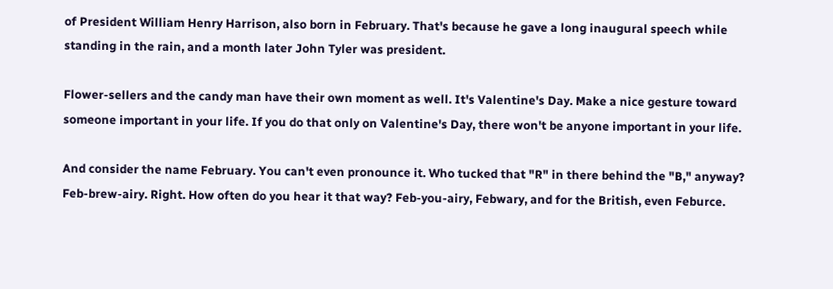of President William Henry Harrison, also born in February. That's because he gave a long inaugural speech while standing in the rain, and a month later John Tyler was president.

Flower-sellers and the candy man have their own moment as well. It's Valentine's Day. Make a nice gesture toward someone important in your life. If you do that only on Valentine's Day, there won't be anyone important in your life.

And consider the name February. You can't even pronounce it. Who tucked that "R" in there behind the "B," anyway? Feb-brew-airy. Right. How often do you hear it that way? Feb-you-airy, Febwary, and for the British, even Feburce.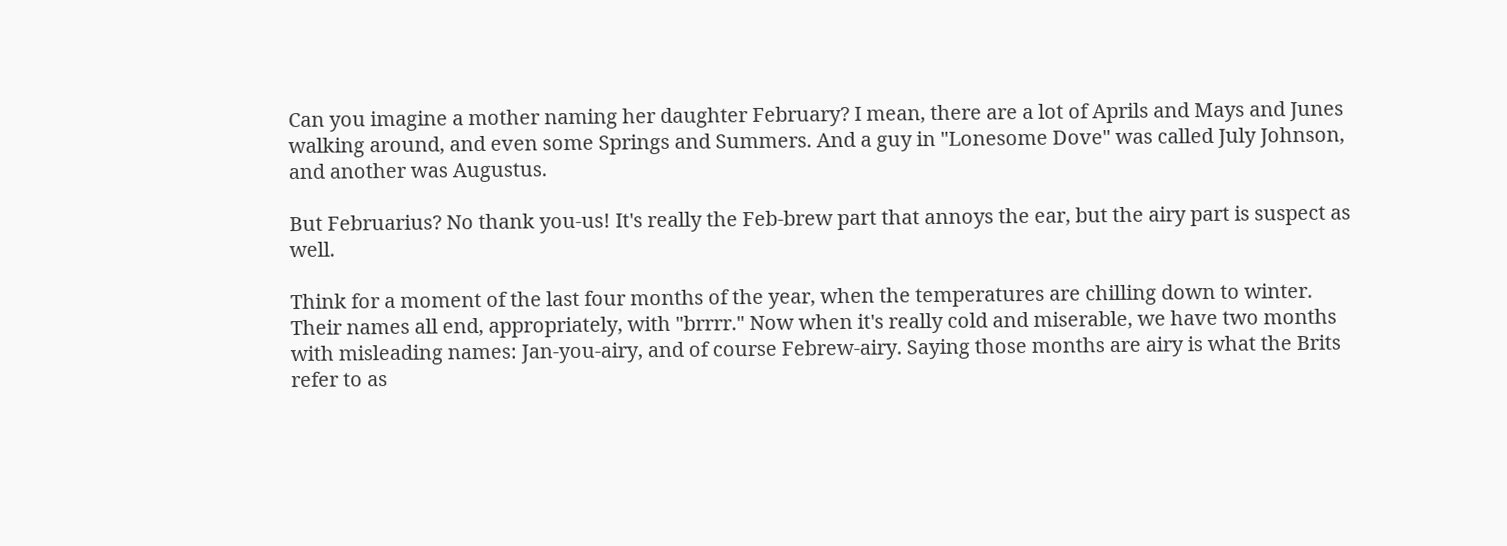Can you imagine a mother naming her daughter February? I mean, there are a lot of Aprils and Mays and Junes walking around, and even some Springs and Summers. And a guy in "Lonesome Dove" was called July Johnson, and another was Augustus.

But Februarius? No thank you-us! It's really the Feb-brew part that annoys the ear, but the airy part is suspect as well.

Think for a moment of the last four months of the year, when the temperatures are chilling down to winter. Their names all end, appropriately, with "brrrr." Now when it's really cold and miserable, we have two months with misleading names: Jan-you-airy, and of course Febrew-airy. Saying those months are airy is what the Brits refer to as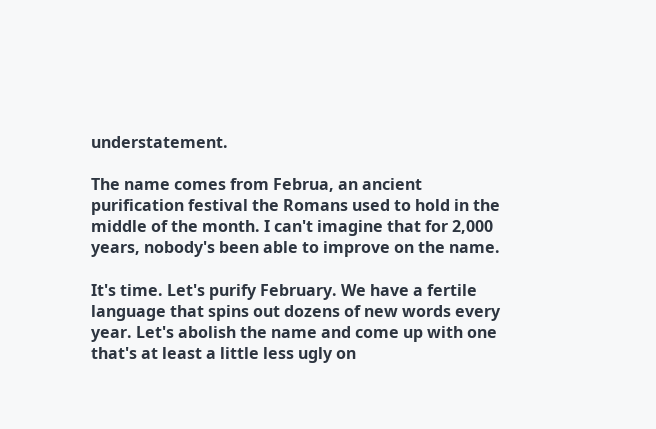understatement.

The name comes from Februa, an ancient purification festival the Romans used to hold in the middle of the month. I can't imagine that for 2,000 years, nobody's been able to improve on the name.

It's time. Let's purify February. We have a fertile language that spins out dozens of new words every year. Let's abolish the name and come up with one that's at least a little less ugly on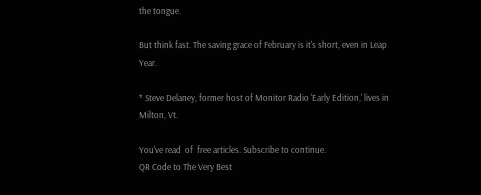the tongue.

But think fast. The saving grace of February is it's short, even in Leap Year.

* Steve Delaney, former host of Monitor Radio 'Early Edition,' lives in Milton, Vt.

You've read  of  free articles. Subscribe to continue.
QR Code to The Very Best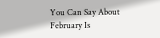You Can Say About February Is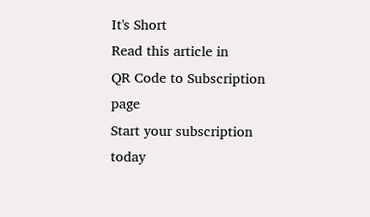It's Short
Read this article in
QR Code to Subscription page
Start your subscription today